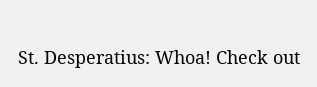St. Desperatius: Whoa! Check out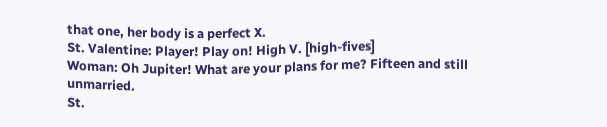that one, her body is a perfect X.
St. Valentine: Player! Play on! High V. [high-fives]
Woman: Oh Jupiter! What are your plans for me? Fifteen and still unmarried.
St.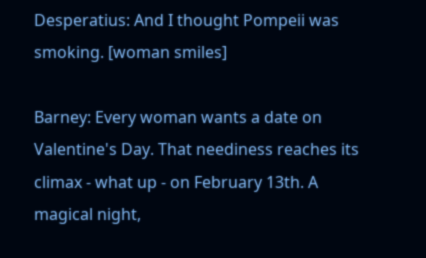Desperatius: And I thought Pompeii was smoking. [woman smiles]

Barney: Every woman wants a date on Valentine's Day. That neediness reaches its climax - what up - on February 13th. A magical night,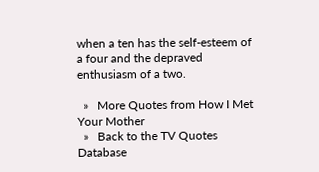when a ten has the self-esteem of a four and the depraved enthusiasm of a two.

  »   More Quotes from How I Met Your Mother
  »   Back to the TV Quotes Database